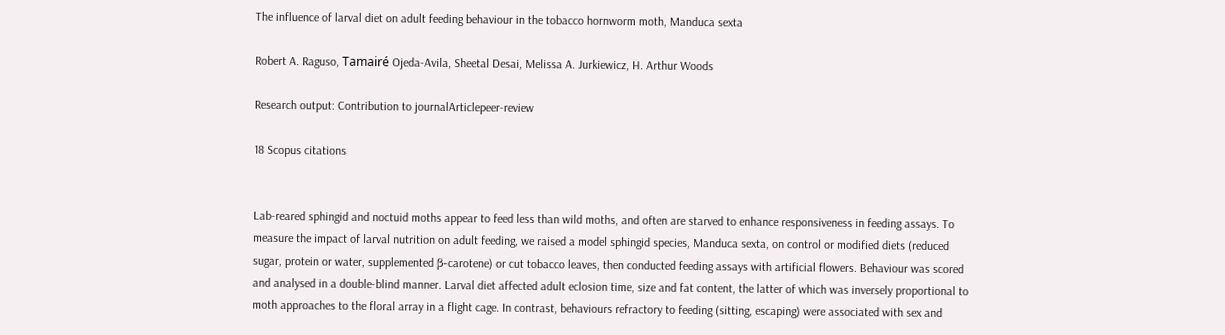The influence of larval diet on adult feeding behaviour in the tobacco hornworm moth, Manduca sexta

Robert A. Raguso, Tamairé Ojeda-Avila, Sheetal Desai, Melissa A. Jurkiewicz, H. Arthur Woods

Research output: Contribution to journalArticlepeer-review

18 Scopus citations


Lab-reared sphingid and noctuid moths appear to feed less than wild moths, and often are starved to enhance responsiveness in feeding assays. To measure the impact of larval nutrition on adult feeding, we raised a model sphingid species, Manduca sexta, on control or modified diets (reduced sugar, protein or water, supplemented β-carotene) or cut tobacco leaves, then conducted feeding assays with artificial flowers. Behaviour was scored and analysed in a double-blind manner. Larval diet affected adult eclosion time, size and fat content, the latter of which was inversely proportional to moth approaches to the floral array in a flight cage. In contrast, behaviours refractory to feeding (sitting, escaping) were associated with sex and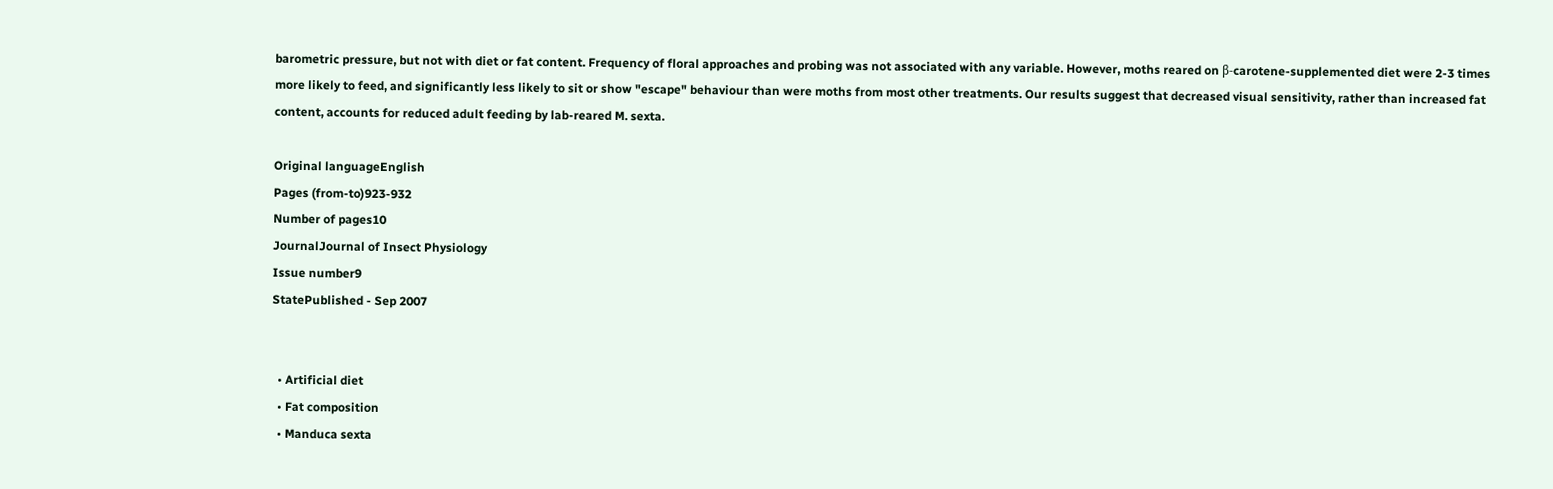barometric pressure, but not with diet or fat content. Frequency of floral approaches and probing was not associated with any variable. However, moths reared on β-carotene-supplemented diet were 2-3 times more likely to feed, and significantly less likely to sit or show "escape" behaviour than were moths from most other treatments. Our results suggest that decreased visual sensitivity, rather than increased fat content, accounts for reduced adult feeding by lab-reared M. sexta.

Original languageEnglish
Pages (from-to)923-932
Number of pages10
JournalJournal of Insect Physiology
Issue number9
StatePublished - Sep 2007


  • Artificial diet
  • Fat composition
  • Manduca sexta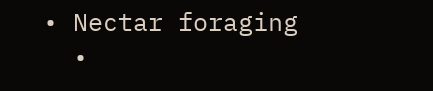• Nectar foraging
  •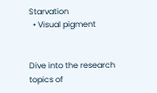Starvation
  • Visual pigment


Dive into the research topics of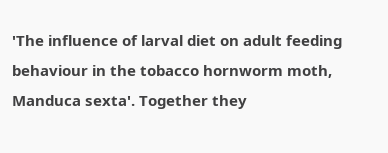'The influence of larval diet on adult feeding behaviour in the tobacco hornworm moth, Manduca sexta'. Together they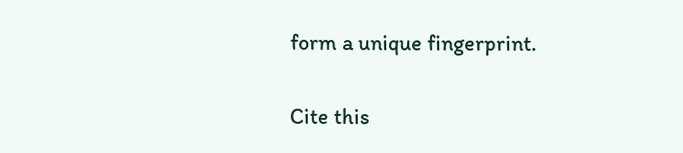form a unique fingerprint.

Cite this